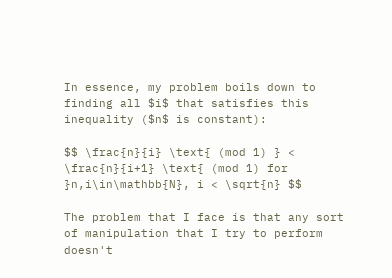In essence, my problem boils down to finding all $i$ that satisfies this inequality ($n$ is constant):

$$ \frac{n}{i} \text{ (mod 1) } < \frac{n}{i+1} \text{ (mod 1) for }n,i\in\mathbb{N}, i < \sqrt{n} $$

The problem that I face is that any sort of manipulation that I try to perform doesn't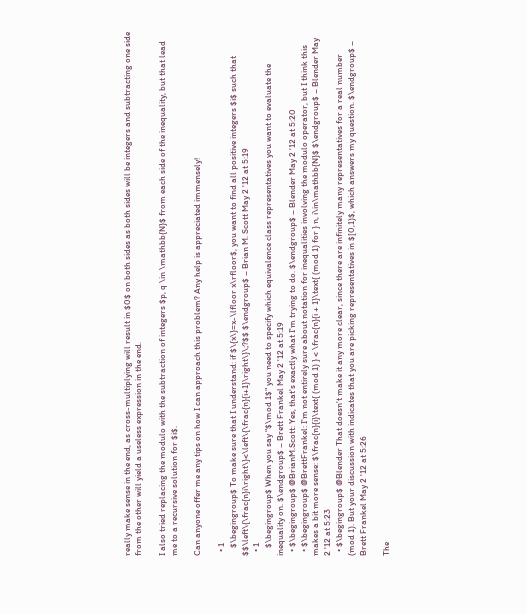really make sense in the end, as cross-multiplying will result in $0$ on both sides as both sides will be integers and subtracting one side from the other will yield a useless expression in the end.

I also tried replacing the modulo with the subtraction of integers $p, q \in \mathbb{N}$ from each side of the inequality, but that lead me to a recursive solution for $i$.

Can anyone offer me any tips on how I can approach this problem? Any help is appreciated immensely!

  • 1
    $\begingroup$ To make sure that I understand: if $\{x\}=x-\lfloor x\rfloor$, you want to find all positive integers $i$ such that $$\left\{\frac{n}i\right\}<\left\{\frac{n}{i+1}\right\}\;?$$ $\endgroup$ – Brian M. Scott May 2 '12 at 5:19
  • 1
    $\begingroup$ When you say "$\mod 1$" you need to specify which equivalence class representatives you want to evaluate the inequality on. $\endgroup$ – Brett Frankel May 2 '12 at 5:19
  • $\begingroup$ @BrianM.Scott: Yes, that's exactly what I'm trying to do. $\endgroup$ – Blender May 2 '12 at 5:20
  • $\begingroup$ @BrettFrankel: I'm not entirely sure about notation for inequalities involving the modulo operator, but I think this makes a bit more sense: $\frac{n}{i}\text{ (mod 1) } < \frac{n}{i + 1}\text{ (mod 1) for } n, i\in\mathbb{N}$ $\endgroup$ – Blender May 2 '12 at 5:23
  • $\begingroup$ @Blender That doesn't make it any more clear, since there are infinitely many representatives for a real number (mod 1). But your discussion with indicates that you are picking representatives in $[0,1)$, which answers my question. $\endgroup$ – Brett Frankel May 2 '12 at 5:26

The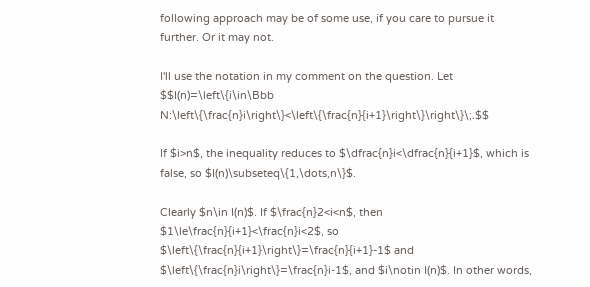following approach may be of some use, if you care to pursue it further. Or it may not.

I'll use the notation in my comment on the question. Let $$I(n)=\left\{i\in\Bbb N:\left\{\frac{n}i\right\}<\left\{\frac{n}{i+1}\right\}\right\}\;.$$

If $i>n$, the inequality reduces to $\dfrac{n}i<\dfrac{n}{i+1}$, which is false, so $I(n)\subseteq\{1,\dots,n\}$.

Clearly $n\in I(n)$. If $\frac{n}2<i<n$, then $1\le\frac{n}{i+1}<\frac{n}i<2$, so $\left\{\frac{n}{i+1}\right\}=\frac{n}{i+1}-1$ and $\left\{\frac{n}i\right\}=\frac{n}i-1$, and $i\notin I(n)$. In other words,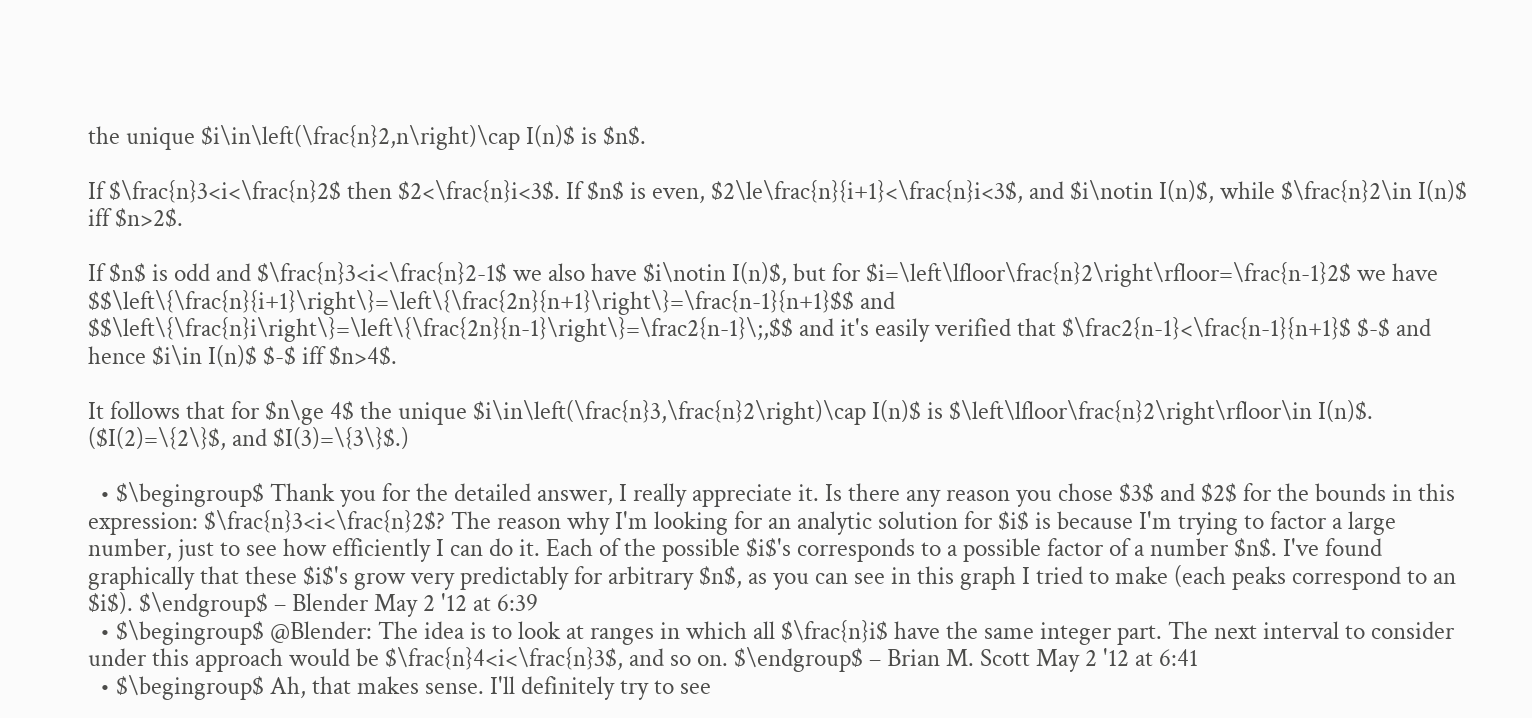the unique $i\in\left(\frac{n}2,n\right)\cap I(n)$ is $n$.

If $\frac{n}3<i<\frac{n}2$ then $2<\frac{n}i<3$. If $n$ is even, $2\le\frac{n}{i+1}<\frac{n}i<3$, and $i\notin I(n)$, while $\frac{n}2\in I(n)$ iff $n>2$.

If $n$ is odd and $\frac{n}3<i<\frac{n}2-1$ we also have $i\notin I(n)$, but for $i=\left\lfloor\frac{n}2\right\rfloor=\frac{n-1}2$ we have $$\left\{\frac{n}{i+1}\right\}=\left\{\frac{2n}{n+1}\right\}=\frac{n-1}{n+1}$$ and $$\left\{\frac{n}i\right\}=\left\{\frac{2n}{n-1}\right\}=\frac2{n-1}\;,$$ and it's easily verified that $\frac2{n-1}<\frac{n-1}{n+1}$ $-$ and hence $i\in I(n)$ $-$ iff $n>4$.

It follows that for $n\ge 4$ the unique $i\in\left(\frac{n}3,\frac{n}2\right)\cap I(n)$ is $\left\lfloor\frac{n}2\right\rfloor\in I(n)$. ($I(2)=\{2\}$, and $I(3)=\{3\}$.)

  • $\begingroup$ Thank you for the detailed answer, I really appreciate it. Is there any reason you chose $3$ and $2$ for the bounds in this expression: $\frac{n}3<i<\frac{n}2$? The reason why I'm looking for an analytic solution for $i$ is because I'm trying to factor a large number, just to see how efficiently I can do it. Each of the possible $i$'s corresponds to a possible factor of a number $n$. I've found graphically that these $i$'s grow very predictably for arbitrary $n$, as you can see in this graph I tried to make (each peaks correspond to an $i$). $\endgroup$ – Blender May 2 '12 at 6:39
  • $\begingroup$ @Blender: The idea is to look at ranges in which all $\frac{n}i$ have the same integer part. The next interval to consider under this approach would be $\frac{n}4<i<\frac{n}3$, and so on. $\endgroup$ – Brian M. Scott May 2 '12 at 6:41
  • $\begingroup$ Ah, that makes sense. I'll definitely try to see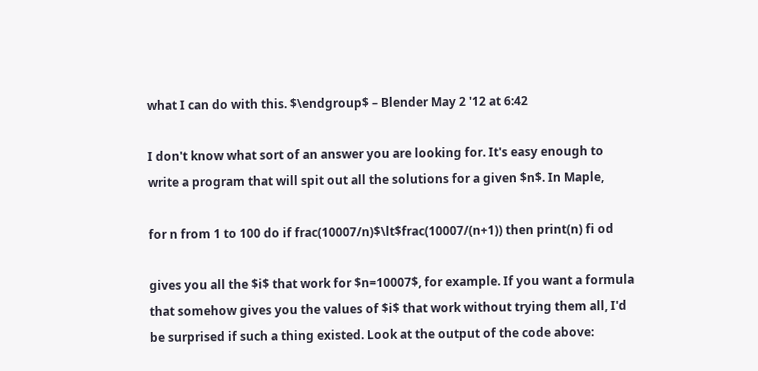what I can do with this. $\endgroup$ – Blender May 2 '12 at 6:42

I don't know what sort of an answer you are looking for. It's easy enough to write a program that will spit out all the solutions for a given $n$. In Maple,

for n from 1 to 100 do if frac(10007/n)$\lt$frac(10007/(n+1)) then print(n) fi od

gives you all the $i$ that work for $n=10007$, for example. If you want a formula that somehow gives you the values of $i$ that work without trying them all, I'd be surprised if such a thing existed. Look at the output of the code above: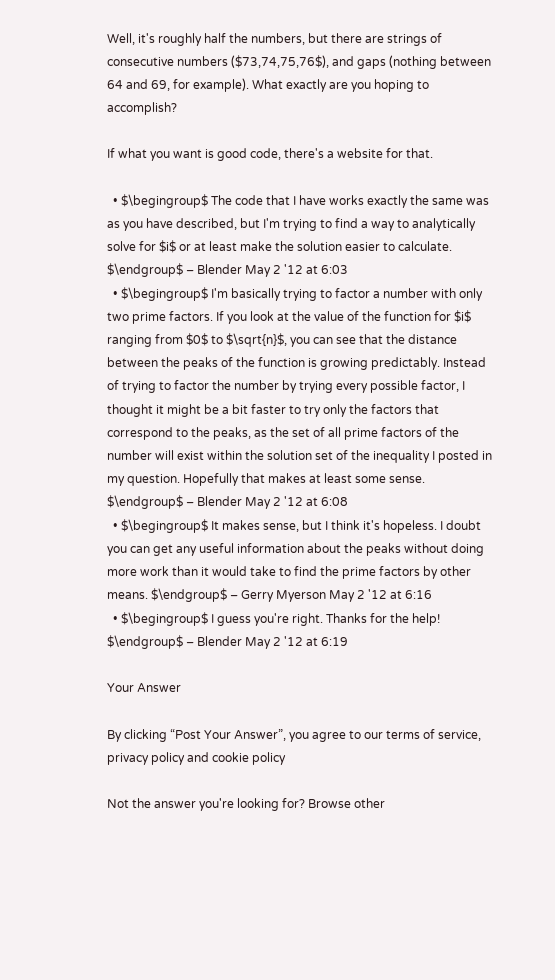Well, it's roughly half the numbers, but there are strings of consecutive numbers ($73,74,75,76$), and gaps (nothing between 64 and 69, for example). What exactly are you hoping to accomplish?

If what you want is good code, there's a website for that.

  • $\begingroup$ The code that I have works exactly the same was as you have described, but I'm trying to find a way to analytically solve for $i$ or at least make the solution easier to calculate. $\endgroup$ – Blender May 2 '12 at 6:03
  • $\begingroup$ I'm basically trying to factor a number with only two prime factors. If you look at the value of the function for $i$ ranging from $0$ to $\sqrt{n}$, you can see that the distance between the peaks of the function is growing predictably. Instead of trying to factor the number by trying every possible factor, I thought it might be a bit faster to try only the factors that correspond to the peaks, as the set of all prime factors of the number will exist within the solution set of the inequality I posted in my question. Hopefully that makes at least some sense. $\endgroup$ – Blender May 2 '12 at 6:08
  • $\begingroup$ It makes sense, but I think it's hopeless. I doubt you can get any useful information about the peaks without doing more work than it would take to find the prime factors by other means. $\endgroup$ – Gerry Myerson May 2 '12 at 6:16
  • $\begingroup$ I guess you're right. Thanks for the help! $\endgroup$ – Blender May 2 '12 at 6:19

Your Answer

By clicking “Post Your Answer”, you agree to our terms of service, privacy policy and cookie policy

Not the answer you're looking for? Browse other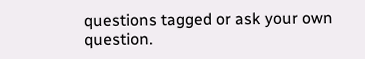questions tagged or ask your own question.